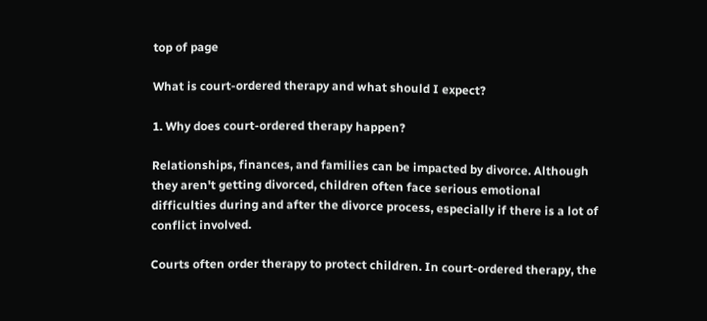top of page

What is court-ordered therapy and what should I expect?

1. Why does court-ordered therapy happen?

Relationships, finances, and families can be impacted by divorce. Although they aren't getting divorced, children often face serious emotional difficulties during and after the divorce process, especially if there is a lot of conflict involved.

Courts often order therapy to protect children. In court-ordered therapy, the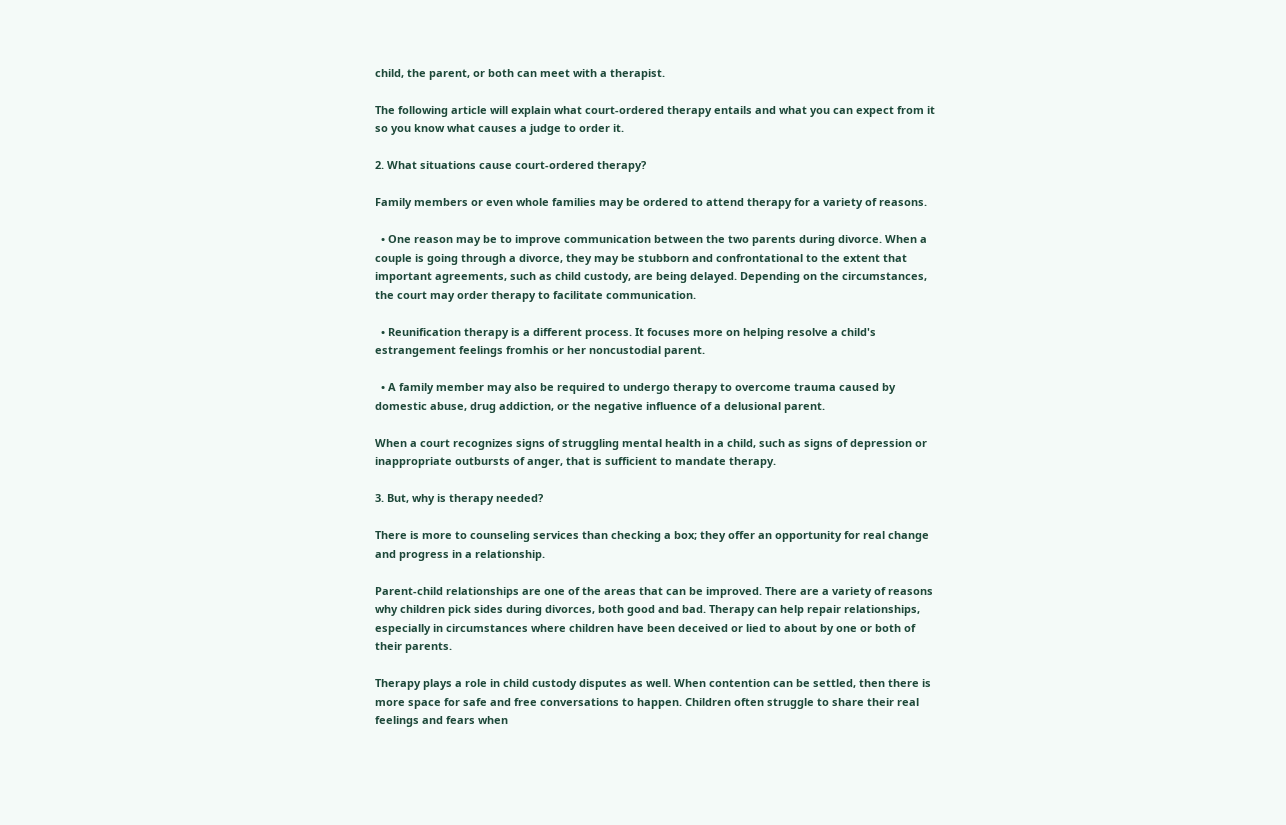child, the parent, or both can meet with a therapist.

The following article will explain what court-ordered therapy entails and what you can expect from it so you know what causes a judge to order it.

2. What situations cause court-ordered therapy?

Family members or even whole families may be ordered to attend therapy for a variety of reasons.

  • One reason may be to improve communication between the two parents during divorce. When a couple is going through a divorce, they may be stubborn and confrontational to the extent that important agreements, such as child custody, are being delayed. Depending on the circumstances, the court may order therapy to facilitate communication.

  • Reunification therapy is a different process. It focuses more on helping resolve a child's estrangement feelings fromhis or her noncustodial parent.

  • A family member may also be required to undergo therapy to overcome trauma caused by domestic abuse, drug addiction, or the negative influence of a delusional parent.

When a court recognizes signs of struggling mental health in a child, such as signs of depression or inappropriate outbursts of anger, that is sufficient to mandate therapy.

3. But, why is therapy needed?

There is more to counseling services than checking a box; they offer an opportunity for real change and progress in a relationship.

Parent-child relationships are one of the areas that can be improved. There are a variety of reasons why children pick sides during divorces, both good and bad. Therapy can help repair relationships, especially in circumstances where children have been deceived or lied to about by one or both of their parents.

Therapy plays a role in child custody disputes as well. When contention can be settled, then there is more space for safe and free conversations to happen. Children often struggle to share their real feelings and fears when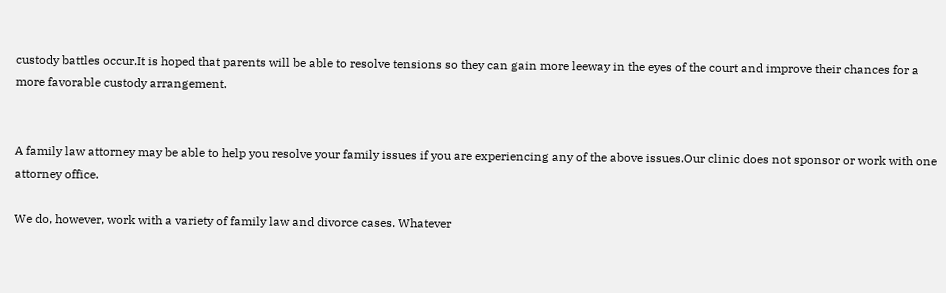custody battles occur.It is hoped that parents will be able to resolve tensions so they can gain more leeway in the eyes of the court and improve their chances for a more favorable custody arrangement.


A family law attorney may be able to help you resolve your family issues if you are experiencing any of the above issues.Our clinic does not sponsor or work with one attorney office.

We do, however, work with a variety of family law and divorce cases. Whatever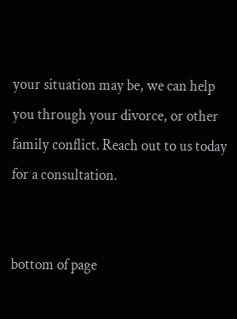your situation may be, we can help you through your divorce, or other family conflict. Reach out to us today for a consultation.


bottom of page